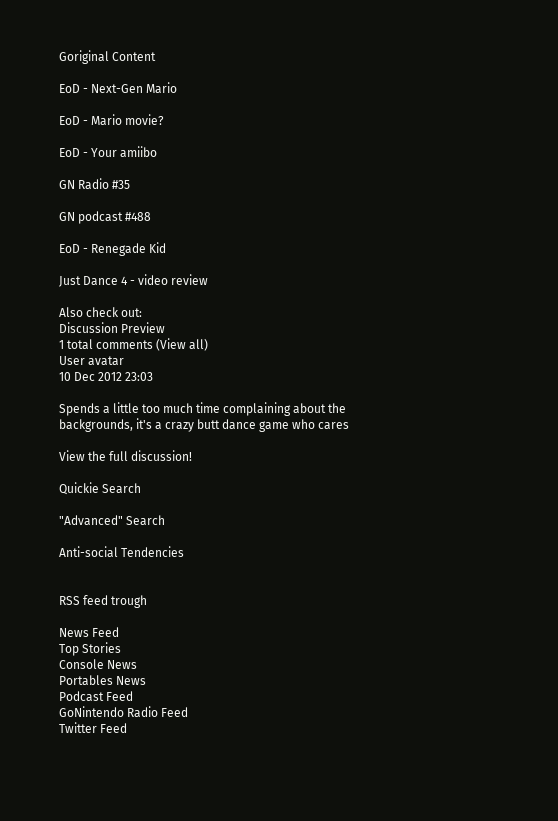Goriginal Content

EoD - Next-Gen Mario

EoD - Mario movie?

EoD - Your amiibo

GN Radio #35

GN podcast #488

EoD - Renegade Kid

Just Dance 4 - video review

Also check out:
Discussion Preview
1 total comments (View all)
User avatar
10 Dec 2012 23:03

Spends a little too much time complaining about the backgrounds, it's a crazy butt dance game who cares

View the full discussion!

Quickie Search

"Advanced" Search

Anti-social Tendencies


RSS feed trough

News Feed
Top Stories
Console News
Portables News
Podcast Feed
GoNintendo Radio Feed
Twitter Feed